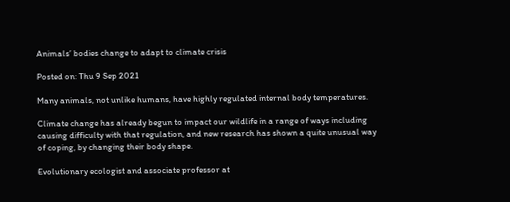Animals’ bodies change to adapt to climate crisis

Posted on: Thu 9 Sep 2021

Many animals, not unlike humans, have highly regulated internal body temperatures.

Climate change has already begun to impact our wildlife in a range of ways including causing difficulty with that regulation, and new research has shown a quite unusual way of coping, by changing their body shape.

Evolutionary ecologist and associate professor at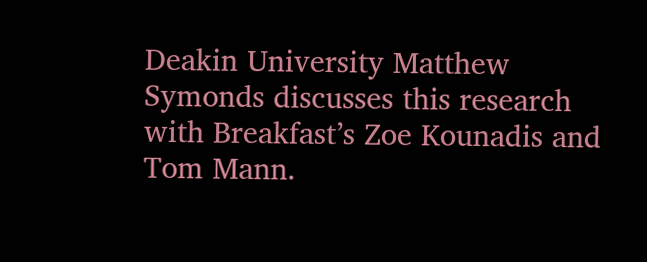Deakin University Matthew Symonds discusses this research with Breakfast’s Zoe Kounadis and Tom Mann.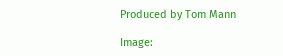Produced by Tom Mann

Image: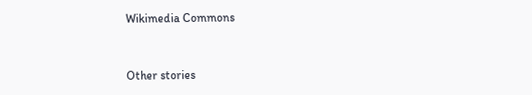Wikimedia Commons


Other stories